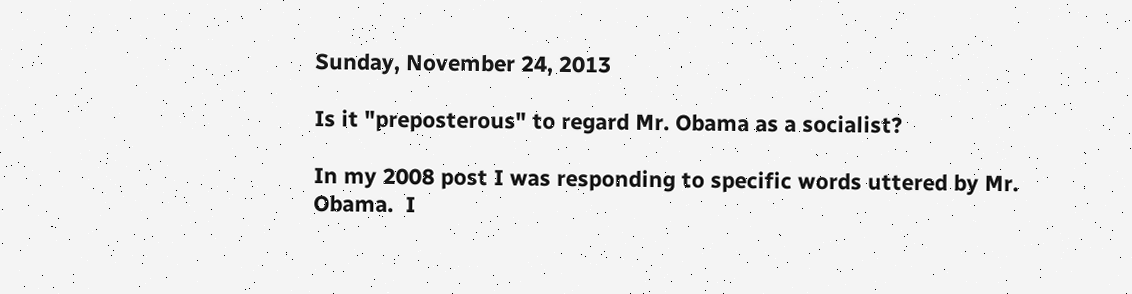Sunday, November 24, 2013

Is it "preposterous" to regard Mr. Obama as a socialist?

In my 2008 post I was responding to specific words uttered by Mr. Obama.  I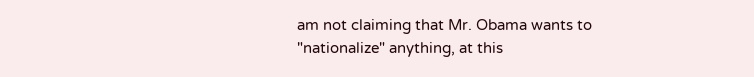am not claiming that Mr. Obama wants to "nationalize" anything, at this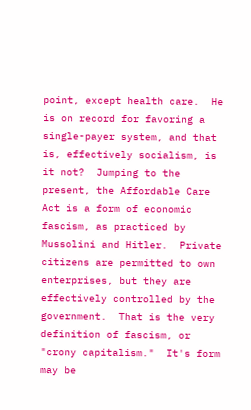point, except health care.  He is on record for favoring a single-payer system, and that is, effectively socialism, is it not?  Jumping to the present, the Affordable Care Act is a form of economic fascism, as practiced by Mussolini and Hitler.  Private citizens are permitted to own enterprises, but they are effectively controlled by the government.  That is the very definition of fascism, or "crony capitalism."  It's form may be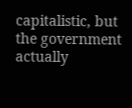capitalistic, but the government actually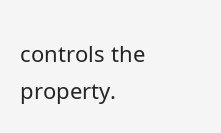controls the property.